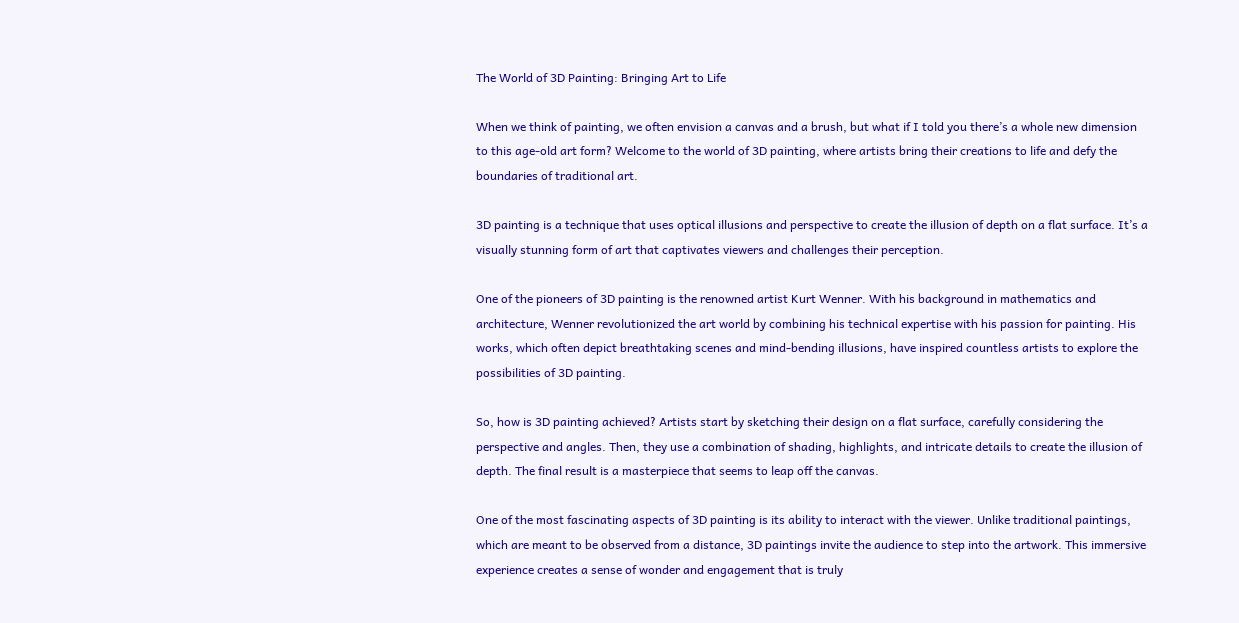The World of 3D Painting: Bringing Art to Life

When we think of painting, we often envision a canvas and a brush, but what if I told you there’s a whole new dimension to this age-old art form? Welcome to the world of 3D painting, where artists bring their creations to life and defy the boundaries of traditional art.

3D painting is a technique that uses optical illusions and perspective to create the illusion of depth on a flat surface. It’s a visually stunning form of art that captivates viewers and challenges their perception.

One of the pioneers of 3D painting is the renowned artist Kurt Wenner. With his background in mathematics and architecture, Wenner revolutionized the art world by combining his technical expertise with his passion for painting. His works, which often depict breathtaking scenes and mind-bending illusions, have inspired countless artists to explore the possibilities of 3D painting.

So, how is 3D painting achieved? Artists start by sketching their design on a flat surface, carefully considering the perspective and angles. Then, they use a combination of shading, highlights, and intricate details to create the illusion of depth. The final result is a masterpiece that seems to leap off the canvas.

One of the most fascinating aspects of 3D painting is its ability to interact with the viewer. Unlike traditional paintings, which are meant to be observed from a distance, 3D paintings invite the audience to step into the artwork. This immersive experience creates a sense of wonder and engagement that is truly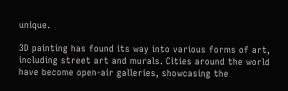unique.

3D painting has found its way into various forms of art, including street art and murals. Cities around the world have become open-air galleries, showcasing the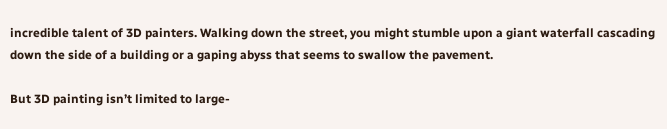incredible talent of 3D painters. Walking down the street, you might stumble upon a giant waterfall cascading down the side of a building or a gaping abyss that seems to swallow the pavement.

But 3D painting isn’t limited to large-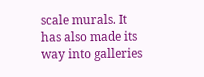scale murals. It has also made its way into galleries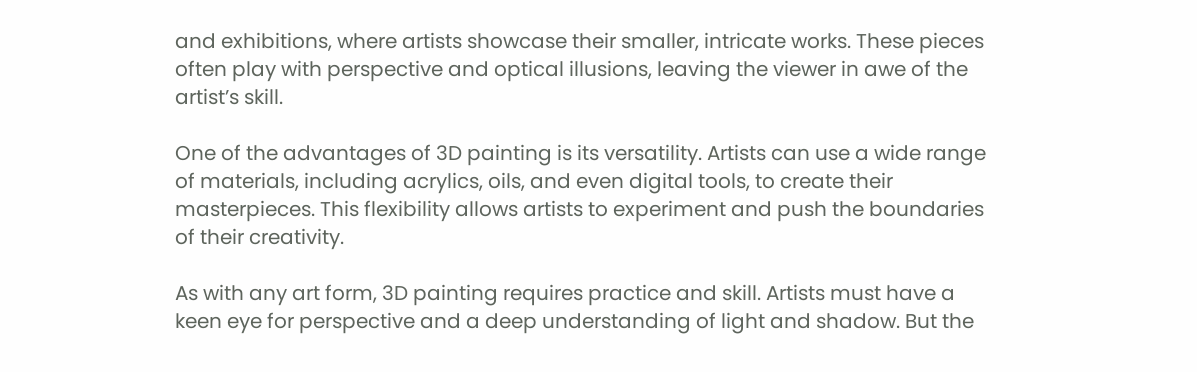and exhibitions, where artists showcase their smaller, intricate works. These pieces often play with perspective and optical illusions, leaving the viewer in awe of the artist’s skill.

One of the advantages of 3D painting is its versatility. Artists can use a wide range of materials, including acrylics, oils, and even digital tools, to create their masterpieces. This flexibility allows artists to experiment and push the boundaries of their creativity.

As with any art form, 3D painting requires practice and skill. Artists must have a keen eye for perspective and a deep understanding of light and shadow. But the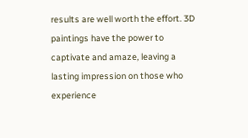results are well worth the effort. 3D paintings have the power to captivate and amaze, leaving a lasting impression on those who experience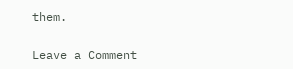them.

Leave a Comment